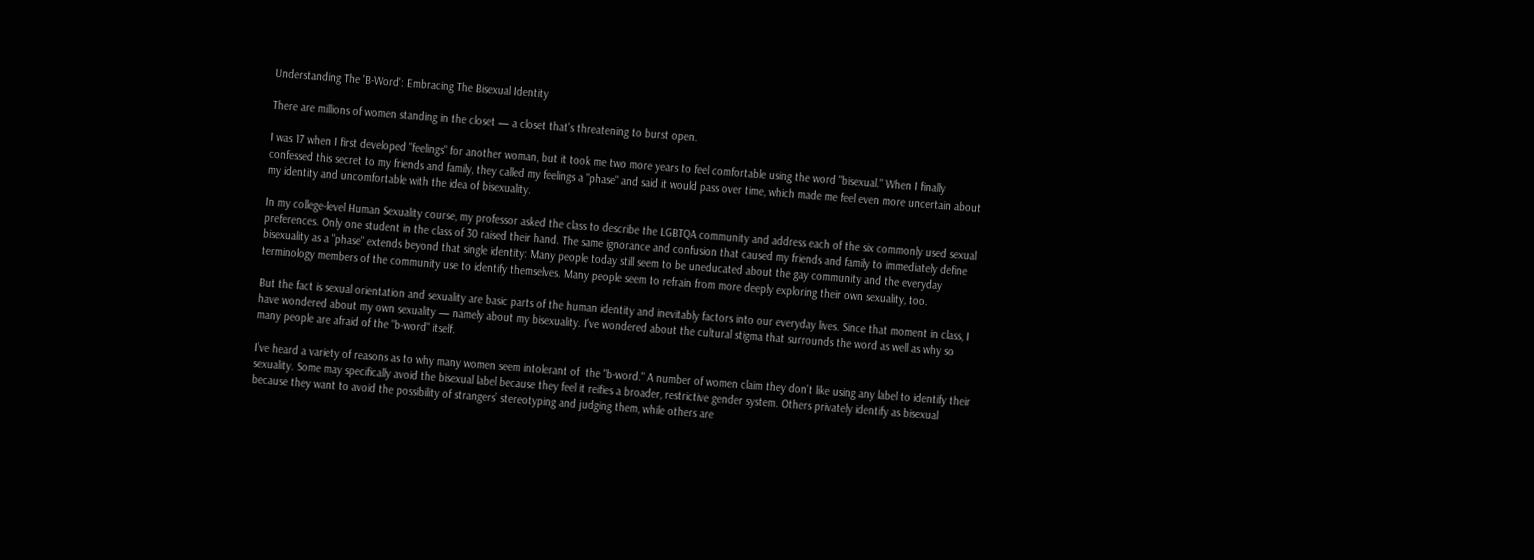Understanding The 'B-Word': Embracing The Bisexual Identity

There are millions of women standing in the closet — a closet that's threatening to burst open.

I was 17 when I first developed "feelings" for another woman, but it took me two more years to feel comfortable using the word "bisexual." When I finally confessed this secret to my friends and family, they called my feelings a "phase" and said it would pass over time, which made me feel even more uncertain about my identity and uncomfortable with the idea of bisexuality.

In my college-level Human Sexuality course, my professor asked the class to describe the LGBTQA community and address each of the six commonly used sexual preferences. Only one student in the class of 30 raised their hand. The same ignorance and confusion that caused my friends and family to immediately define bisexuality as a "phase" extends beyond that single identity: Many people today still seem to be uneducated about the gay community and the everyday terminology members of the community use to identify themselves. Many people seem to refrain from more deeply exploring their own sexuality, too.

But the fact is sexual orientation and sexuality are basic parts of the human identity and inevitably factors into our everyday lives. Since that moment in class, I have wondered about my own sexuality — namely about my bisexuality. I've wondered about the cultural stigma that surrounds the word as well as why so many people are afraid of the "b-word" itself.

I’ve heard a variety of reasons as to why many women seem intolerant of  the "b-word." A number of women claim they don’t like using any label to identify their sexuality. Some may specifically avoid the bisexual label because they feel it reifies a broader, restrictive gender system. Others privately identify as bisexual because they want to avoid the possibility of strangers’ stereotyping and judging them, while others are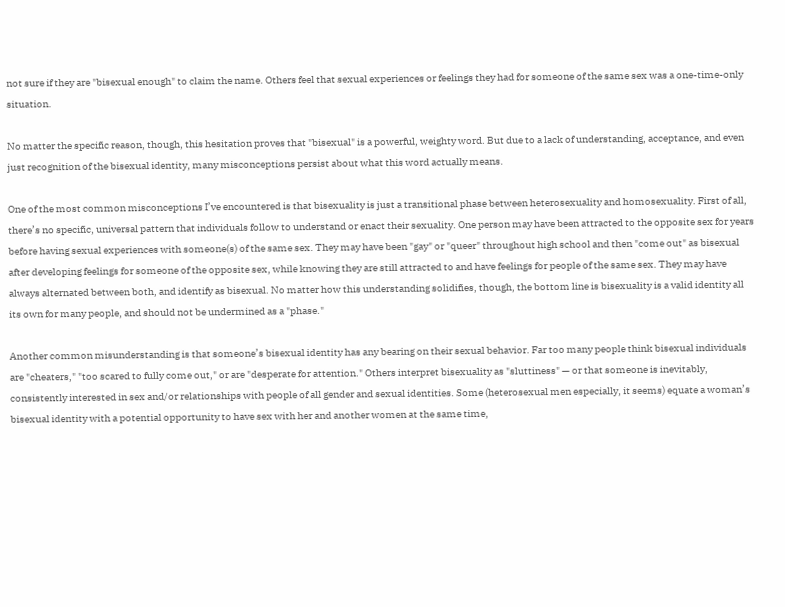not sure if they are "bisexual enough" to claim the name. Others feel that sexual experiences or feelings they had for someone of the same sex was a one-time-only situation.

No matter the specific reason, though, this hesitation proves that "bisexual" is a powerful, weighty word. But due to a lack of understanding, acceptance, and even just recognition of the bisexual identity, many misconceptions persist about what this word actually means.

One of the most common misconceptions I’ve encountered is that bisexuality is just a transitional phase between heterosexuality and homosexuality. First of all, there’s no specific, universal pattern that individuals follow to understand or enact their sexuality. One person may have been attracted to the opposite sex for years before having sexual experiences with someone(s) of the same sex. They may have been "gay" or "queer" throughout high school and then "come out" as bisexual after developing feelings for someone of the opposite sex, while knowing they are still attracted to and have feelings for people of the same sex. They may have always alternated between both, and identify as bisexual. No matter how this understanding solidifies, though, the bottom line is bisexuality is a valid identity all its own for many people, and should not be undermined as a "phase."

Another common misunderstanding is that someone’s bisexual identity has any bearing on their sexual behavior. Far too many people think bisexual individuals are "cheaters," "too scared to fully come out," or are "desperate for attention." Others interpret bisexuality as "sluttiness" — or that someone is inevitably, consistently interested in sex and/or relationships with people of all gender and sexual identities. Some (heterosexual men especially, it seems) equate a woman’s bisexual identity with a potential opportunity to have sex with her and another women at the same time,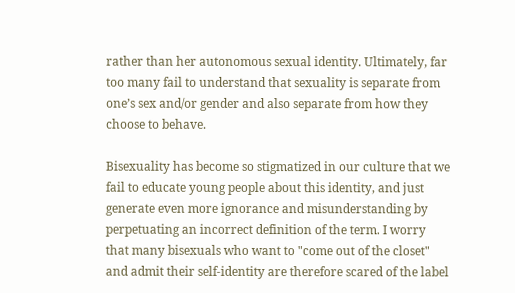rather than her autonomous sexual identity. Ultimately, far too many fail to understand that sexuality is separate from one’s sex and/or gender and also separate from how they choose to behave.

Bisexuality has become so stigmatized in our culture that we fail to educate young people about this identity, and just generate even more ignorance and misunderstanding by perpetuating an incorrect definition of the term. I worry that many bisexuals who want to "come out of the closet" and admit their self-identity are therefore scared of the label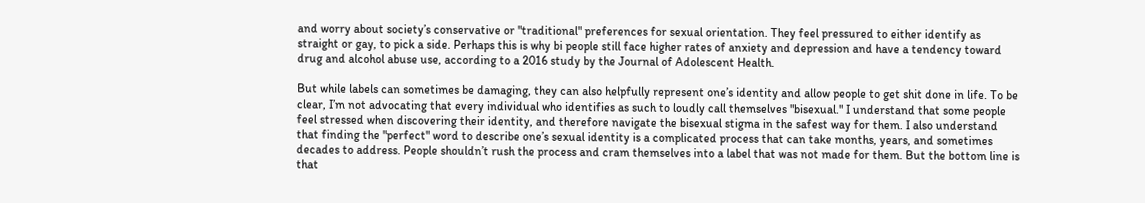and worry about society’s conservative or "traditional" preferences for sexual orientation. They feel pressured to either identify as straight or gay, to pick a side. Perhaps this is why bi people still face higher rates of anxiety and depression and have a tendency toward drug and alcohol abuse use, according to a 2016 study by the Journal of Adolescent Health.

But while labels can sometimes be damaging, they can also helpfully represent one’s identity and allow people to get shit done in life. To be clear, I’m not advocating that every individual who identifies as such to loudly call themselves "bisexual." I understand that some people feel stressed when discovering their identity, and therefore navigate the bisexual stigma in the safest way for them. I also understand that finding the "perfect" word to describe one’s sexual identity is a complicated process that can take months, years, and sometimes decades to address. People shouldn’t rush the process and cram themselves into a label that was not made for them. But the bottom line is that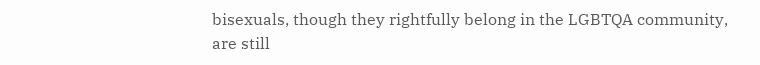bisexuals, though they rightfully belong in the LGBTQA community, are still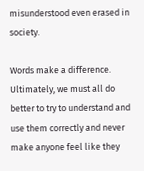misunderstood even erased in society.

Words make a difference. Ultimately, we must all do better to try to understand and use them correctly and never make anyone feel like they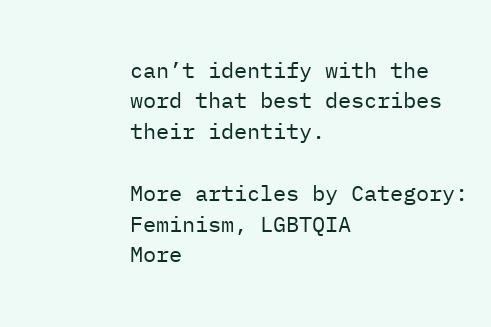can’t identify with the word that best describes their identity.

More articles by Category: Feminism, LGBTQIA
More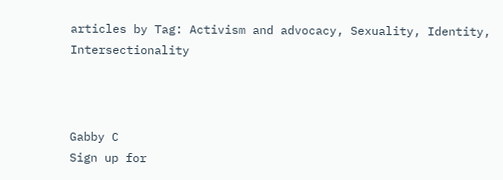articles by Tag: Activism and advocacy, Sexuality, Identity, Intersectionality



Gabby C
Sign up for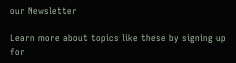our Newsletter

Learn more about topics like these by signing up for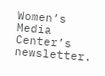Women’s Media Center’s newsletter.